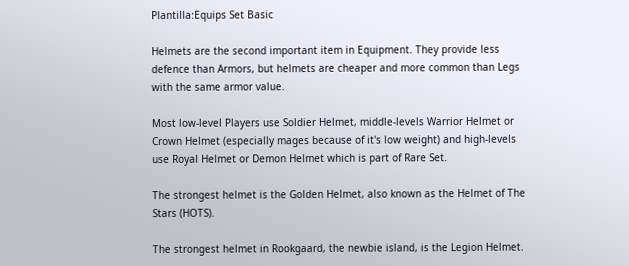Plantilla:Equips Set Basic

Helmets are the second important item in Equipment. They provide less defence than Armors, but helmets are cheaper and more common than Legs with the same armor value.

Most low-level Players use Soldier Helmet, middle-levels Warrior Helmet or Crown Helmet (especially mages because of it's low weight) and high-levels use Royal Helmet or Demon Helmet which is part of Rare Set.

The strongest helmet is the Golden Helmet, also known as the Helmet of The Stars (HOTS).

The strongest helmet in Rookgaard, the newbie island, is the Legion Helmet.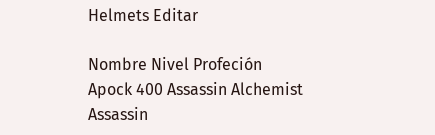Helmets Editar

Nombre Nivel Profeción
Apock 400 Assassin Alchemist Assassin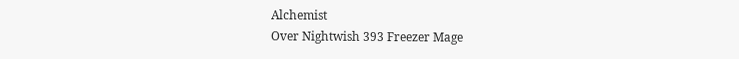Alchemist
Over Nightwish 393 Freezer Mage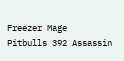Freezer Mage
Pitbulls 392 Assassin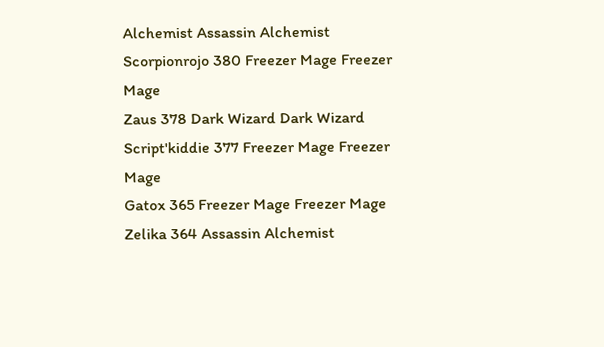Alchemist Assassin Alchemist
Scorpionrojo 380 Freezer Mage Freezer Mage
Zaus 378 Dark Wizard Dark Wizard
Script'kiddie 377 Freezer Mage Freezer Mage
Gatox 365 Freezer Mage Freezer Mage
Zelika 364 Assassin Alchemist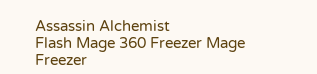Assassin Alchemist
Flash Mage 360 Freezer Mage Freezer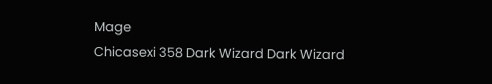Mage
Chicasexi 358 Dark Wizard Dark Wizard